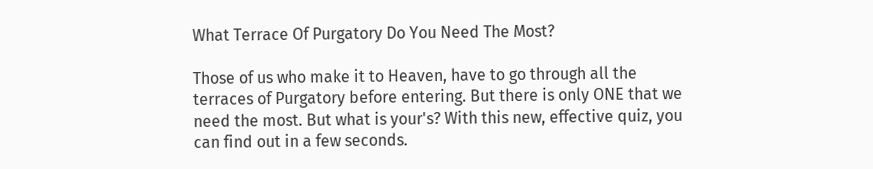What Terrace Of Purgatory Do You Need The Most?

Those of us who make it to Heaven, have to go through all the terraces of Purgatory before entering. But there is only ONE that we need the most. But what is your's? With this new, effective quiz, you can find out in a few seconds.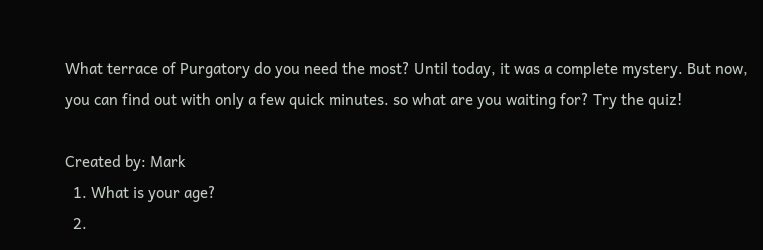What terrace of Purgatory do you need the most? Until today, it was a complete mystery. But now, you can find out with only a few quick minutes. so what are you waiting for? Try the quiz!

Created by: Mark
  1. What is your age?
  2.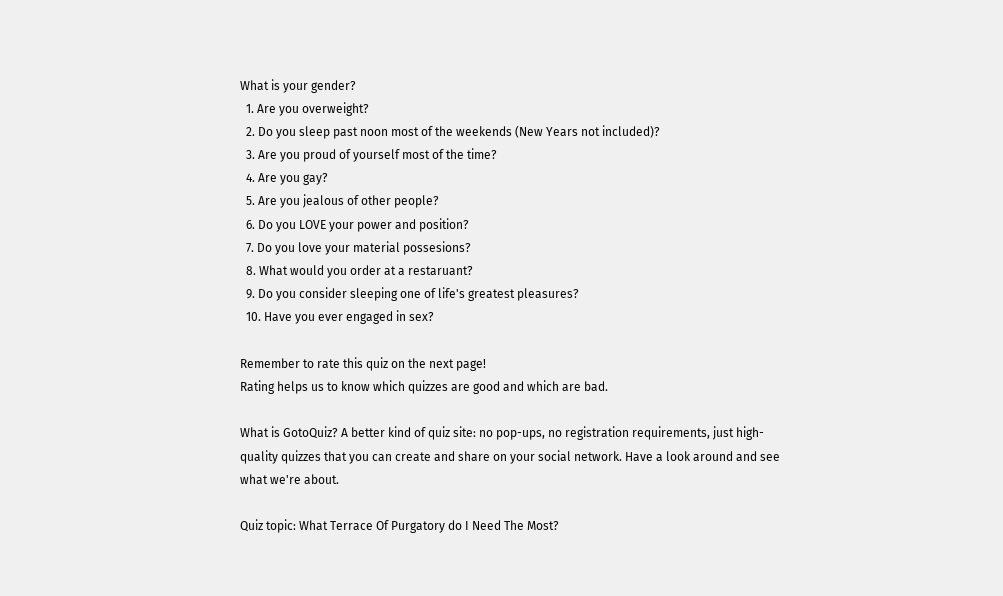What is your gender?
  1. Are you overweight?
  2. Do you sleep past noon most of the weekends (New Years not included)?
  3. Are you proud of yourself most of the time?
  4. Are you gay?
  5. Are you jealous of other people?
  6. Do you LOVE your power and position?
  7. Do you love your material possesions?
  8. What would you order at a restaruant?
  9. Do you consider sleeping one of life's greatest pleasures?
  10. Have you ever engaged in sex?

Remember to rate this quiz on the next page!
Rating helps us to know which quizzes are good and which are bad.

What is GotoQuiz? A better kind of quiz site: no pop-ups, no registration requirements, just high-quality quizzes that you can create and share on your social network. Have a look around and see what we're about.

Quiz topic: What Terrace Of Purgatory do I Need The Most?